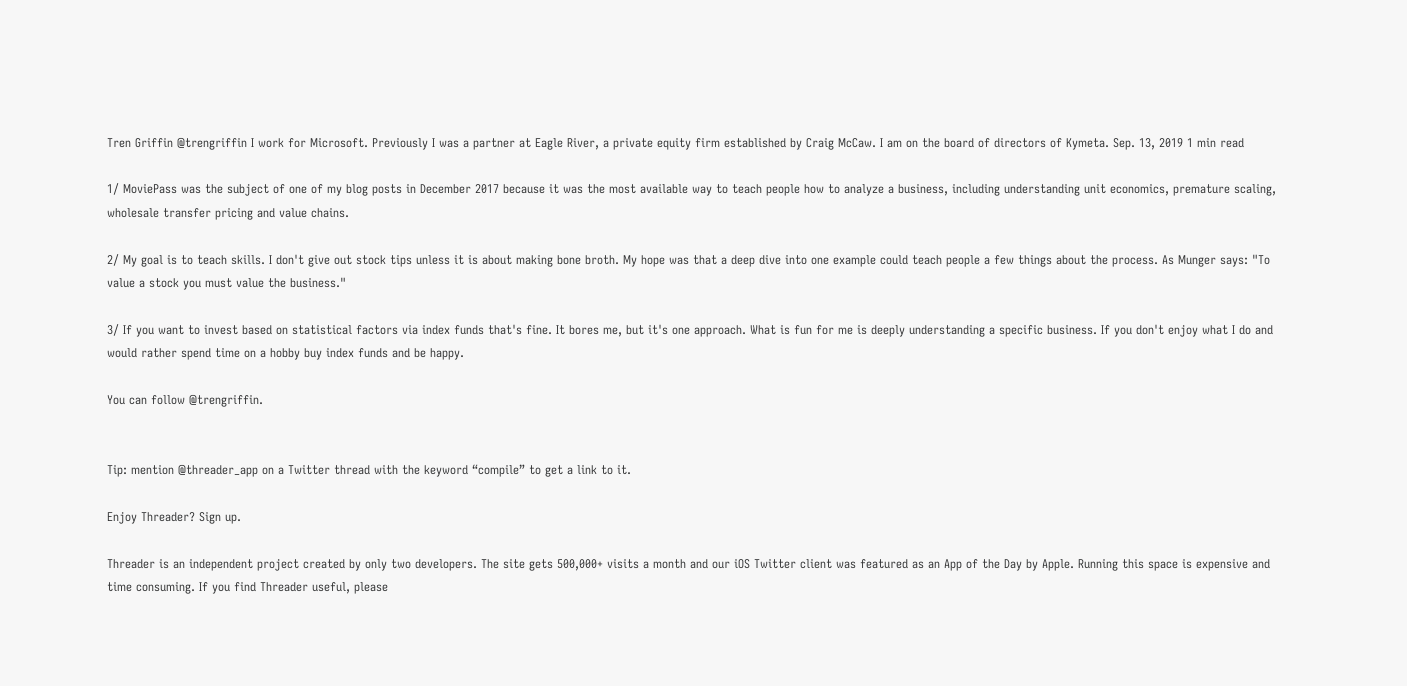Tren Griffin @trengriffin I work for Microsoft. Previously I was a partner at Eagle River, a private equity firm established by Craig McCaw. I am on the board of directors of Kymeta. Sep. 13, 2019 1 min read

1/ MoviePass was the subject of one of my blog posts in December 2017 because it was the most available way to teach people how to analyze a business, including understanding unit economics, premature scaling, wholesale transfer pricing and value chains.

2/ My goal is to teach skills. I don't give out stock tips unless it is about making bone broth. My hope was that a deep dive into one example could teach people a few things about the process. As Munger says: "To value a stock you must value the business."

3/ If you want to invest based on statistical factors via index funds that's fine. It bores me, but it's one approach. What is fun for me is deeply understanding a specific business. If you don't enjoy what I do and would rather spend time on a hobby buy index funds and be happy.

You can follow @trengriffin.


Tip: mention @threader_app on a Twitter thread with the keyword “compile” to get a link to it.

Enjoy Threader? Sign up.

Threader is an independent project created by only two developers. The site gets 500,000+ visits a month and our iOS Twitter client was featured as an App of the Day by Apple. Running this space is expensive and time consuming. If you find Threader useful, please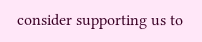consider supporting us to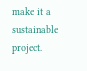make it a sustainable project.